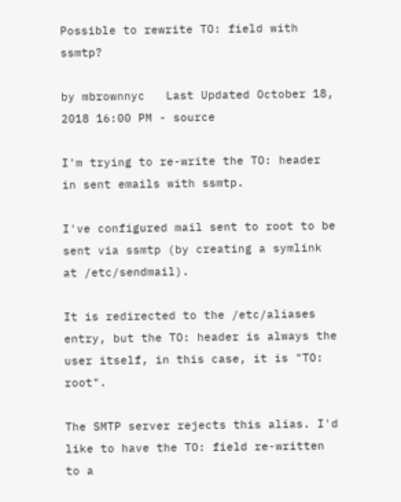Possible to rewrite TO: field with ssmtp?

by mbrownnyc   Last Updated October 18, 2018 16:00 PM - source

I'm trying to re-write the TO: header in sent emails with ssmtp.

I've configured mail sent to root to be sent via ssmtp (by creating a symlink at /etc/sendmail).

It is redirected to the /etc/aliases entry, but the TO: header is always the user itself, in this case, it is "TO: root".

The SMTP server rejects this alias. I'd like to have the TO: field re-written to a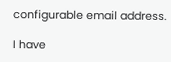configurable email address.

I have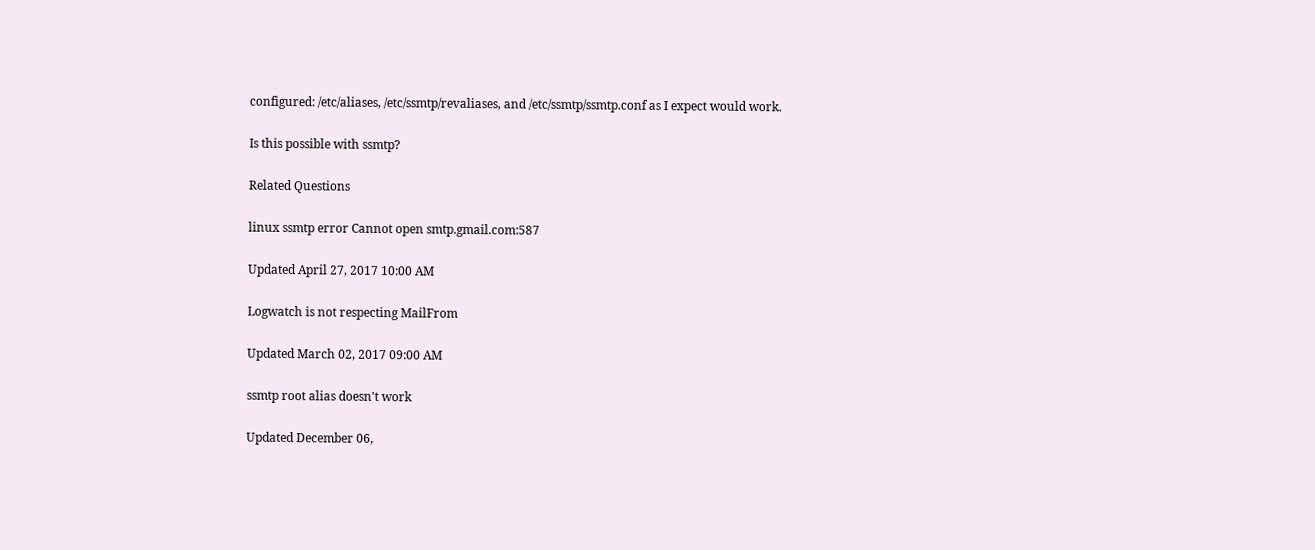configured: /etc/aliases, /etc/ssmtp/revaliases, and /etc/ssmtp/ssmtp.conf as I expect would work.

Is this possible with ssmtp?

Related Questions

linux ssmtp error Cannot open smtp.gmail.com:587

Updated April 27, 2017 10:00 AM

Logwatch is not respecting MailFrom

Updated March 02, 2017 09:00 AM

ssmtp root alias doesn't work

Updated December 06,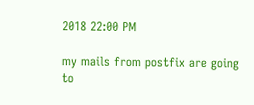2018 22:00 PM

my mails from postfix are going to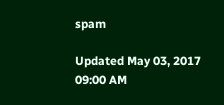spam

Updated May 03, 2017 09:00 AM